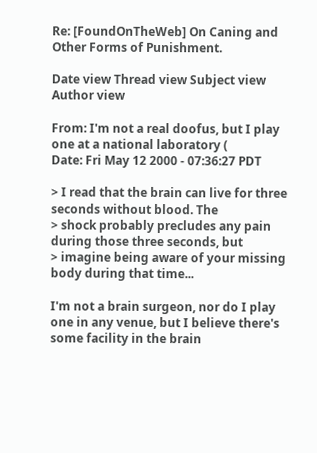Re: [FoundOnTheWeb] On Caning and Other Forms of Punishment.

Date view Thread view Subject view Author view

From: I'm not a real doofus, but I play one at a national laboratory (
Date: Fri May 12 2000 - 07:36:27 PDT

> I read that the brain can live for three seconds without blood. The
> shock probably precludes any pain during those three seconds, but
> imagine being aware of your missing body during that time...

I'm not a brain surgeon, nor do I play one in any venue, but I believe there's
some facility in the brain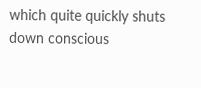which quite quickly shuts down conscious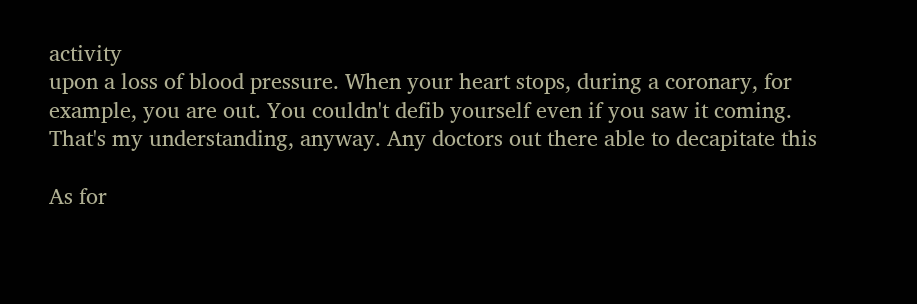activity
upon a loss of blood pressure. When your heart stops, during a coronary, for
example, you are out. You couldn't defib yourself even if you saw it coming.
That's my understanding, anyway. Any doctors out there able to decapitate this

As for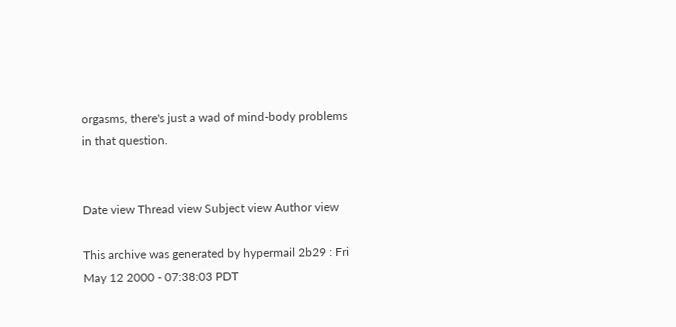orgasms, there's just a wad of mind-body problems in that question.


Date view Thread view Subject view Author view

This archive was generated by hypermail 2b29 : Fri May 12 2000 - 07:38:03 PDT